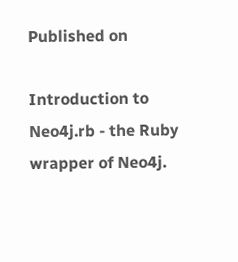Published on

Introduction to Neo4j.rb - the Ruby wrapper of Neo4j.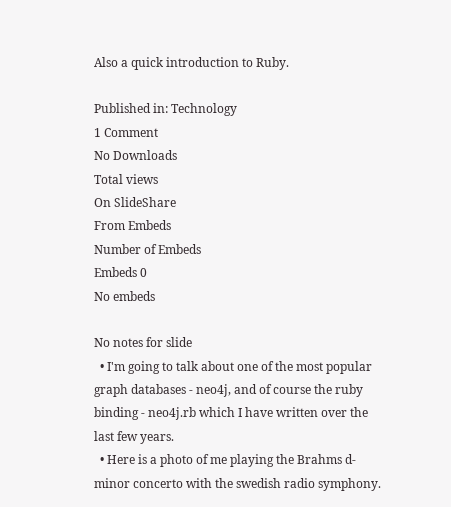Also a quick introduction to Ruby.

Published in: Technology
1 Comment
No Downloads
Total views
On SlideShare
From Embeds
Number of Embeds
Embeds 0
No embeds

No notes for slide
  • I'm going to talk about one of the most popular graph databases - neo4j, and of course the ruby binding - neo4j.rb which I have written over the last few years.
  • Here is a photo of me playing the Brahms d-minor concerto with the swedish radio symphony.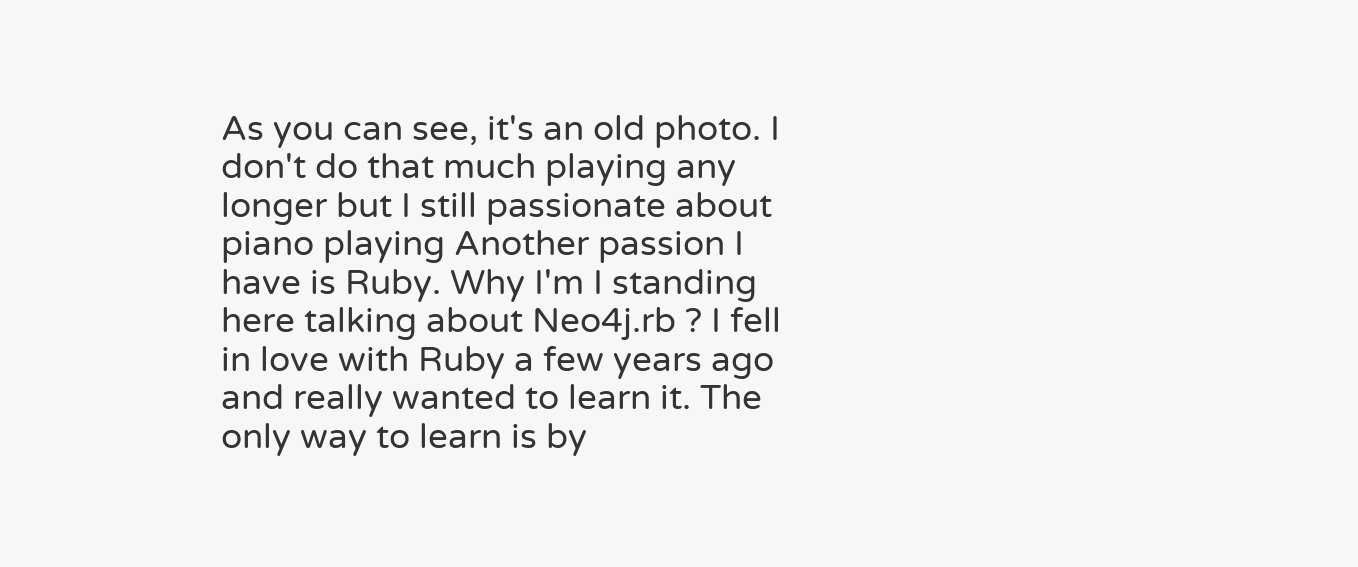As you can see, it's an old photo. I don't do that much playing any longer but I still passionate about piano playing Another passion I have is Ruby. Why I'm I standing here talking about Neo4j.rb ? I fell in love with Ruby a few years ago and really wanted to learn it. The only way to learn is by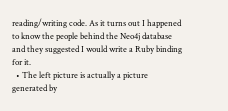reading/writing code. As it turns out I happened to know the people behind the Neo4j database and they suggested I would write a Ruby binding for it.
  • The left picture is actually a picture generated by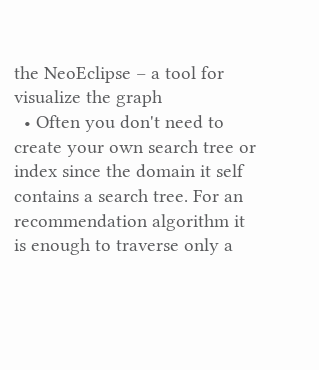the NeoEclipse – a tool for visualize the graph
  • Often you don't need to create your own search tree or index since the domain it self contains a search tree. For an recommendation algorithm it is enough to traverse only a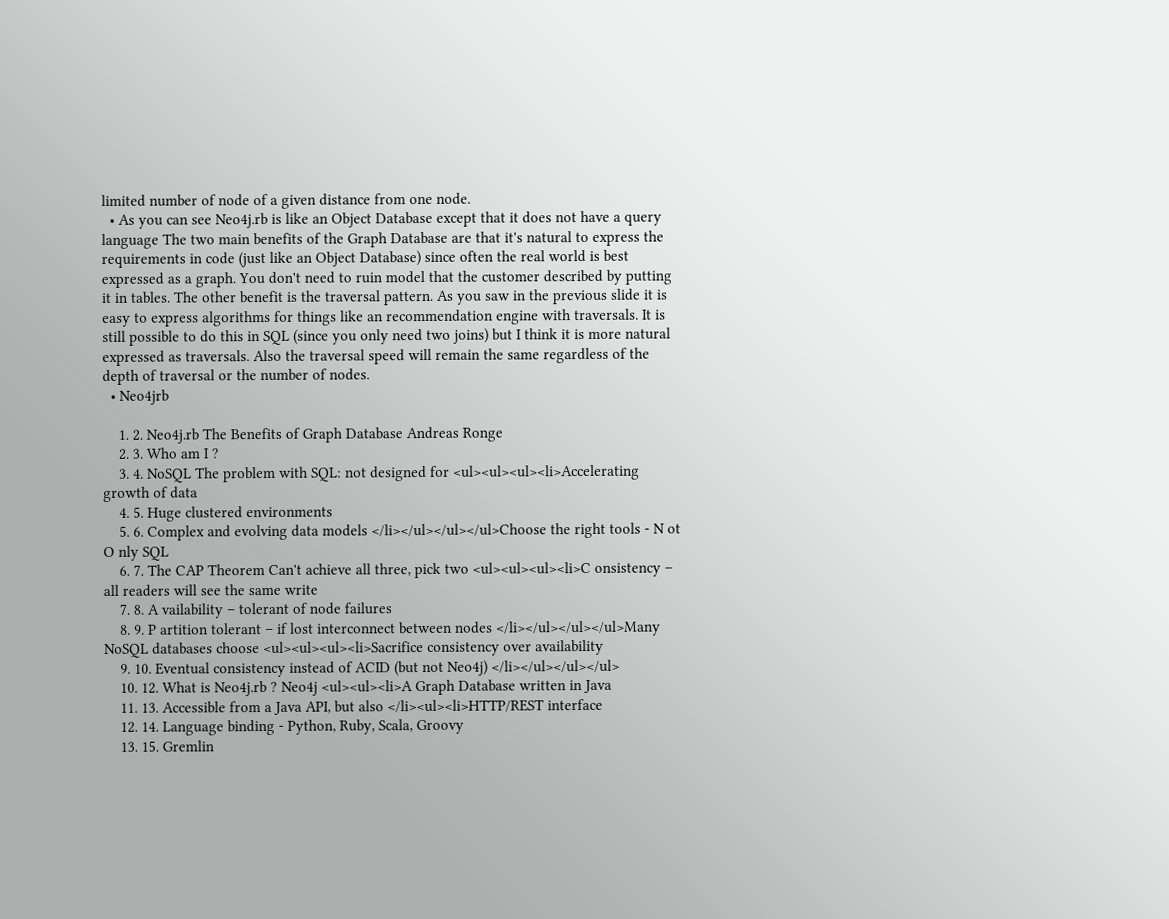limited number of node of a given distance from one node.
  • As you can see Neo4j.rb is like an Object Database except that it does not have a query language The two main benefits of the Graph Database are that it's natural to express the requirements in code (just like an Object Database) since often the real world is best expressed as a graph. You don't need to ruin model that the customer described by putting it in tables. The other benefit is the traversal pattern. As you saw in the previous slide it is easy to express algorithms for things like an recommendation engine with traversals. It is still possible to do this in SQL (since you only need two joins) but I think it is more natural expressed as traversals. Also the traversal speed will remain the same regardless of the depth of traversal or the number of nodes.
  • Neo4jrb

    1. 2. Neo4j.rb The Benefits of Graph Database Andreas Ronge
    2. 3. Who am I ?
    3. 4. NoSQL The problem with SQL: not designed for <ul><ul><ul><li>Accelerating growth of data
    4. 5. Huge clustered environments
    5. 6. Complex and evolving data models </li></ul></ul></ul>Choose the right tools - N ot O nly SQL
    6. 7. The CAP Theorem Can't achieve all three, pick two <ul><ul><ul><li>C onsistency – all readers will see the same write
    7. 8. A vailability – tolerant of node failures
    8. 9. P artition tolerant – if lost interconnect between nodes </li></ul></ul></ul>Many NoSQL databases choose <ul><ul><ul><li>Sacrifice consistency over availability
    9. 10. Eventual consistency instead of ACID (but not Neo4j) </li></ul></ul></ul>
    10. 12. What is Neo4j.rb ? Neo4j <ul><ul><li>A Graph Database written in Java
    11. 13. Accessible from a Java API, but also </li><ul><li>HTTP/REST interface
    12. 14. Language binding - Python, Ruby, Scala, Groovy
    13. 15. Gremlin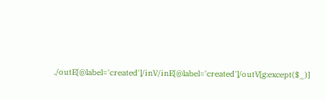./outE[@label='created']/inV/inE[@label='created']/outV[g:except($_)]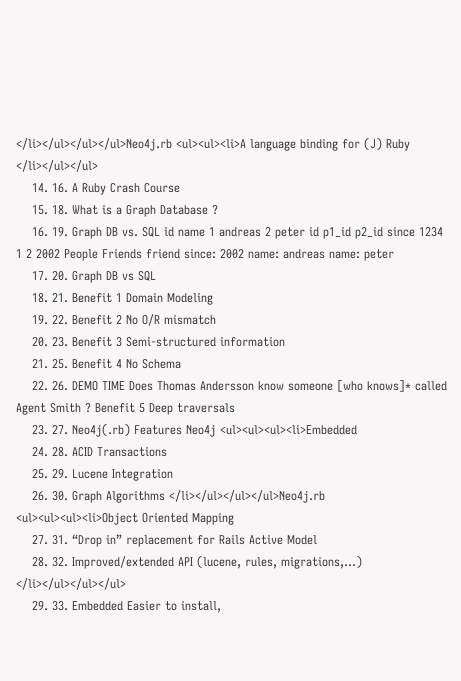</li></ul></ul></ul>Neo4j.rb <ul><ul><li>A language binding for (J) Ruby </li></ul></ul>
    14. 16. A Ruby Crash Course
    15. 18. What is a Graph Database ?
    16. 19. Graph DB vs. SQL id name 1 andreas 2 peter id p1_id p2_id since 1234 1 2 2002 People Friends friend since: 2002 name: andreas name: peter
    17. 20. Graph DB vs SQL
    18. 21. Benefit 1 Domain Modeling
    19. 22. Benefit 2 No O/R mismatch
    20. 23. Benefit 3 Semi-structured information
    21. 25. Benefit 4 No Schema
    22. 26. DEMO TIME Does Thomas Andersson know someone [who knows]* called Agent Smith ? Benefit 5 Deep traversals
    23. 27. Neo4j(.rb) Features Neo4j <ul><ul><ul><li>Embedded
    24. 28. ACID Transactions
    25. 29. Lucene Integration
    26. 30. Graph Algorithms </li></ul></ul></ul>Neo4j.rb <ul><ul><ul><li>Object Oriented Mapping
    27. 31. “Drop in” replacement for Rails Active Model
    28. 32. Improved/extended API (lucene, rules, migrations,...) </li></ul></ul></ul>
    29. 33. Embedded Easier to install,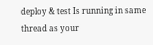deploy & test Is running in same thread as your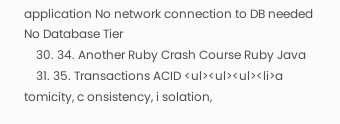application No network connection to DB needed No Database Tier
    30. 34. Another Ruby Crash Course Ruby Java
    31. 35. Transactions ACID <ul><ul><ul><li>a tomicity, c onsistency, i solation,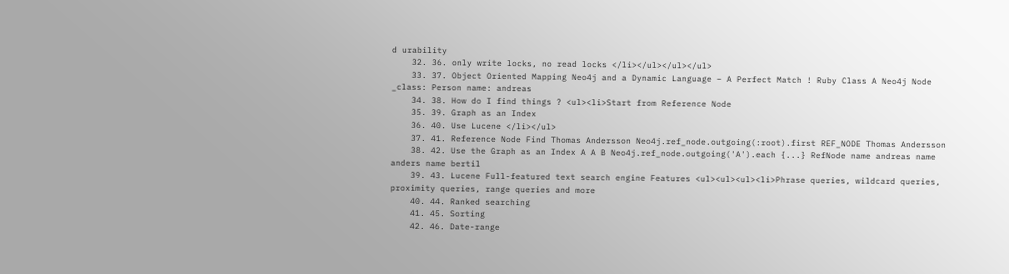d urability
    32. 36. only write locks, no read locks </li></ul></ul></ul>
    33. 37. Object Oriented Mapping Neo4j and a Dynamic Language – A Perfect Match ! Ruby Class A Neo4j Node _class: Person name: andreas
    34. 38. How do I find things ? <ul><li>Start from Reference Node
    35. 39. Graph as an Index
    36. 40. Use Lucene </li></ul>
    37. 41. Reference Node Find Thomas Andersson Neo4j.ref_node.outgoing(:root).first REF_NODE Thomas Andersson
    38. 42. Use the Graph as an Index A A B Neo4j.ref_node.outgoing('A').each {...} RefNode name andreas name anders name bertil
    39. 43. Lucene Full-featured text search engine Features <ul><ul><ul><li>Phrase queries, wildcard queries, proximity queries, range queries and more
    40. 44. Ranked searching
    41. 45. Sorting
    42. 46. Date-range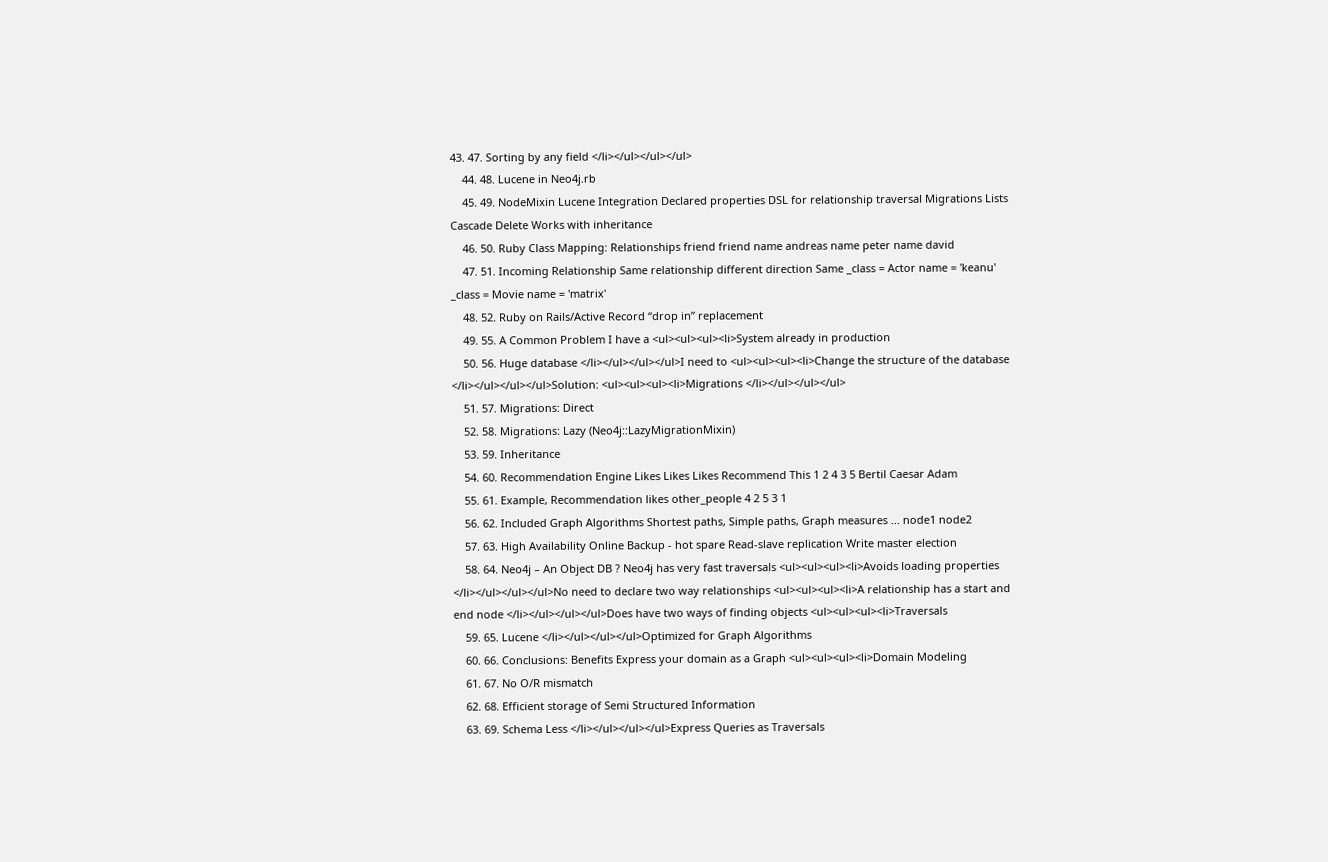43. 47. Sorting by any field </li></ul></ul></ul>
    44. 48. Lucene in Neo4j.rb
    45. 49. NodeMixin Lucene Integration Declared properties DSL for relationship traversal Migrations Lists Cascade Delete Works with inheritance
    46. 50. Ruby Class Mapping: Relationships friend friend name andreas name peter name david
    47. 51. Incoming Relationship Same relationship different direction Same _class = Actor name = 'keanu' _class = Movie name = 'matrix'
    48. 52. Ruby on Rails/Active Record “drop in” replacement
    49. 55. A Common Problem I have a <ul><ul><ul><li>System already in production
    50. 56. Huge database </li></ul></ul></ul>I need to <ul><ul><ul><li>Change the structure of the database </li></ul></ul></ul>Solution: <ul><ul><ul><li>Migrations </li></ul></ul></ul>
    51. 57. Migrations: Direct
    52. 58. Migrations: Lazy (Neo4j::LazyMigrationMixin)
    53. 59. Inheritance
    54. 60. Recommendation Engine Likes Likes Likes Recommend This 1 2 4 3 5 Bertil Caesar Adam
    55. 61. Example, Recommendation likes other_people 4 2 5 3 1
    56. 62. Included Graph Algorithms Shortest paths, Simple paths, Graph measures ... node1 node2
    57. 63. High Availability Online Backup - hot spare Read-slave replication Write master election
    58. 64. Neo4j – An Object DB ? Neo4j has very fast traversals <ul><ul><ul><li>Avoids loading properties </li></ul></ul></ul>No need to declare two way relationships <ul><ul><ul><li>A relationship has a start and end node </li></ul></ul></ul>Does have two ways of finding objects <ul><ul><ul><li>Traversals
    59. 65. Lucene </li></ul></ul></ul>Optimized for Graph Algorithms
    60. 66. Conclusions: Benefits Express your domain as a Graph <ul><ul><ul><li>Domain Modeling
    61. 67. No O/R mismatch
    62. 68. Efficient storage of Semi Structured Information
    63. 69. Schema Less </li></ul></ul></ul>Express Queries as Traversals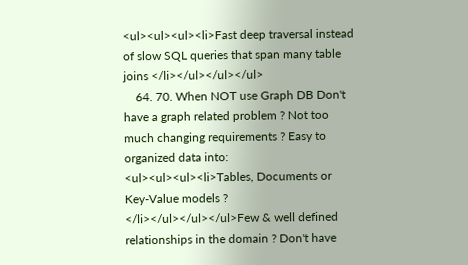<ul><ul><ul><li>Fast deep traversal instead of slow SQL queries that span many table joins </li></ul></ul></ul>
    64. 70. When NOT use Graph DB Don't have a graph related problem ? Not too much changing requirements ? Easy to organized data into: <ul><ul><ul><li>Tables, Documents or Key-Value models ? </li></ul></ul></ul>Few & well defined relationships in the domain ? Don't have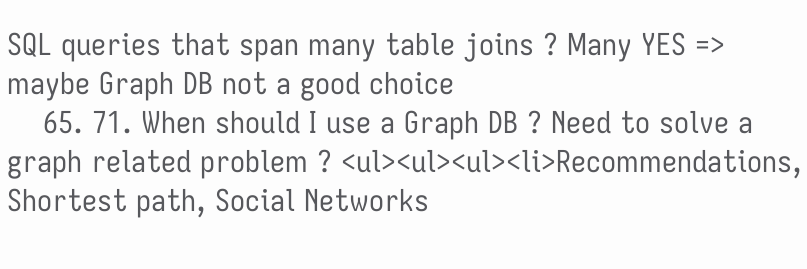SQL queries that span many table joins ? Many YES => maybe Graph DB not a good choice
    65. 71. When should I use a Graph DB ? Need to solve a graph related problem ? <ul><ul><ul><li>Recommendations, Shortest path, Social Networks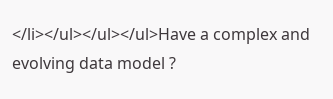</li></ul></ul></ul>Have a complex and evolving data model ?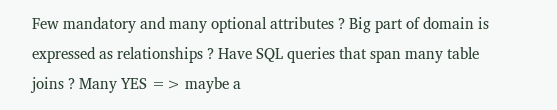Few mandatory and many optional attributes ? Big part of domain is expressed as relationships ? Have SQL queries that span many table joins ? Many YES => maybe a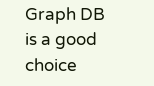Graph DB is a good choice